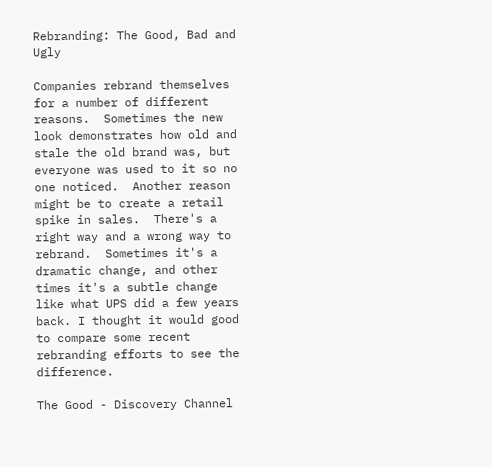Rebranding: The Good, Bad and Ugly

Companies rebrand themselves for a number of different reasons.  Sometimes the new look demonstrates how old and stale the old brand was, but everyone was used to it so no one noticed.  Another reason might be to create a retail spike in sales.  There's a right way and a wrong way to rebrand.  Sometimes it's a dramatic change, and other times it's a subtle change like what UPS did a few years back. I thought it would good to compare some recent rebranding efforts to see the difference.

The Good - Discovery Channel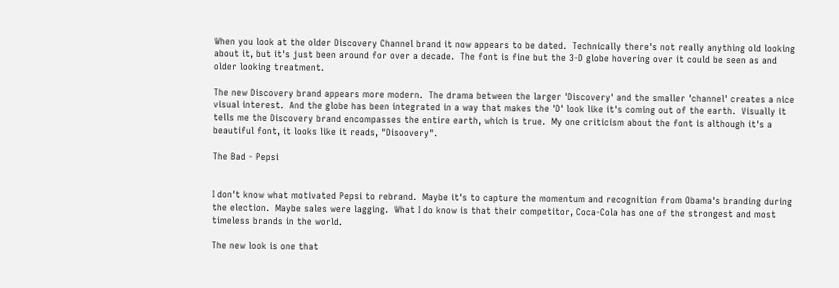When you look at the older Discovery Channel brand it now appears to be dated.  Technically there's not really anything old looking about it, but it's just been around for over a decade.  The font is fine but the 3-D globe hovering over it could be seen as and older looking treatment.

The new Discovery brand appears more modern.  The drama between the larger 'Discovery' and the smaller 'channel' creates a nice visual interest.  And the globe has been integrated in a way that makes the 'D' look like it's coming out of the earth.  Visually it tells me the Discovery brand encompasses the entire earth, which is true.  My one criticism about the font is although it's a beautiful font, it looks like it reads, "Disoovery".

The Bad - Pepsi


I don't know what motivated Pepsi to rebrand.  Maybe it's to capture the momentum and recognition from Obama's branding during the election.  Maybe sales were lagging.  What I do know is that their competitor, Coca-Cola has one of the strongest and most timeless brands in the world.

The new look is one that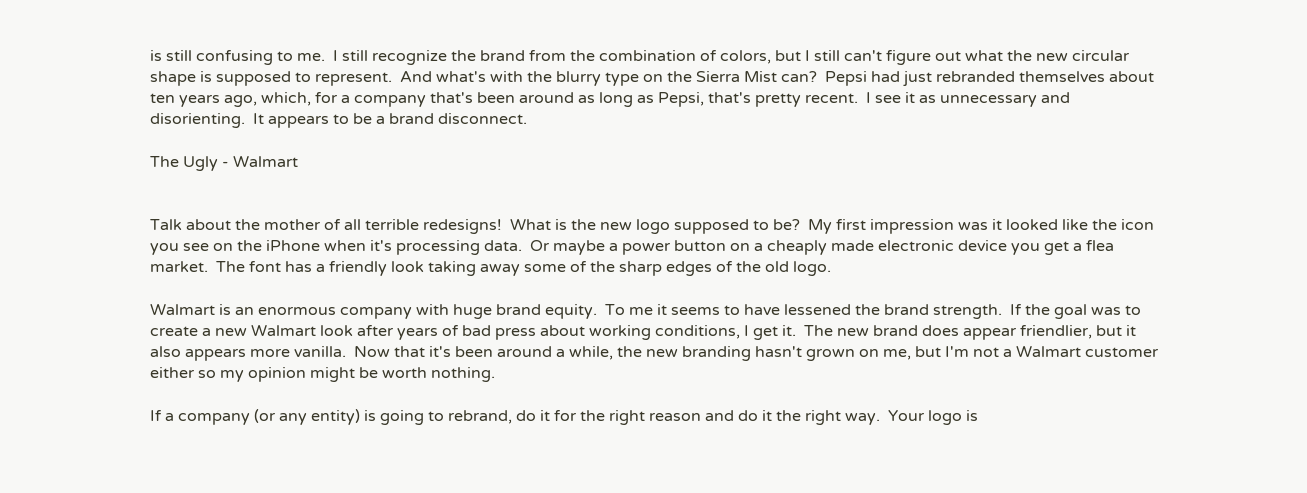is still confusing to me.  I still recognize the brand from the combination of colors, but I still can't figure out what the new circular shape is supposed to represent.  And what's with the blurry type on the Sierra Mist can?  Pepsi had just rebranded themselves about ten years ago, which, for a company that's been around as long as Pepsi, that's pretty recent.  I see it as unnecessary and disorienting.  It appears to be a brand disconnect.

The Ugly - Walmart


Talk about the mother of all terrible redesigns!  What is the new logo supposed to be?  My first impression was it looked like the icon you see on the iPhone when it's processing data.  Or maybe a power button on a cheaply made electronic device you get a flea market.  The font has a friendly look taking away some of the sharp edges of the old logo.

Walmart is an enormous company with huge brand equity.  To me it seems to have lessened the brand strength.  If the goal was to create a new Walmart look after years of bad press about working conditions, I get it.  The new brand does appear friendlier, but it also appears more vanilla.  Now that it's been around a while, the new branding hasn't grown on me, but I'm not a Walmart customer either so my opinion might be worth nothing.

If a company (or any entity) is going to rebrand, do it for the right reason and do it the right way.  Your logo is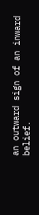an outward sign of an inward belief.